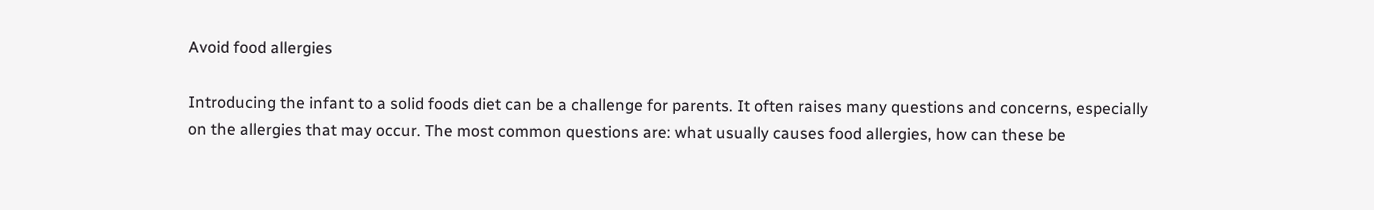Avoid food allergies

Introducing the infant to a solid foods diet can be a challenge for parents. It often raises many questions and concerns, especially on the allergies that may occur. The most common questions are: what usually causes food allergies, how can these be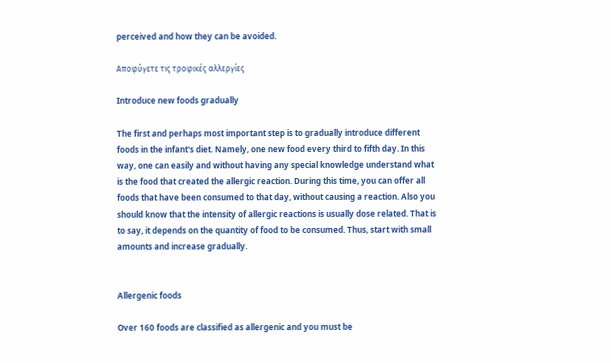perceived and how they can be avoided.

Αποφύγετε τις τροφικές αλλεργίες

Introduce new foods gradually

The first and perhaps most important step is to gradually introduce different foods in the infant's diet. Namely, one new food every third to fifth day. In this way, one can easily and without having any special knowledge understand what is the food that created the allergic reaction. During this time, you can offer all foods that have been consumed to that day, without causing a reaction. Also you should know that the intensity of allergic reactions is usually dose related. That is to say, it depends on the quantity of food to be consumed. Thus, start with small amounts and increase gradually.


Allergenic foods

Over 160 foods are classified as allergenic and you must be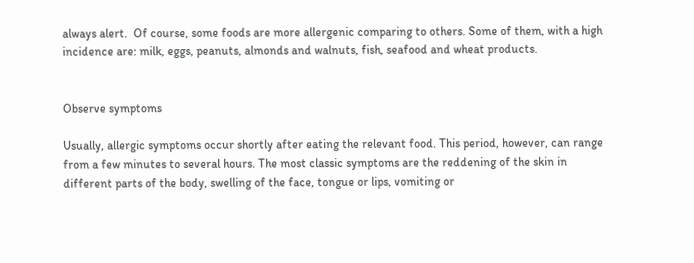always alert.  Of course, some foods are more allergenic comparing to others. Some of them, with a high incidence are: milk, eggs, peanuts, almonds and walnuts, fish, seafood and wheat products.


Observe symptoms

Usually, allergic symptoms occur shortly after eating the relevant food. This period, however, can range from a few minutes to several hours. The most classic symptoms are the reddening of the skin in different parts of the body, swelling of the face, tongue or lips, vomiting or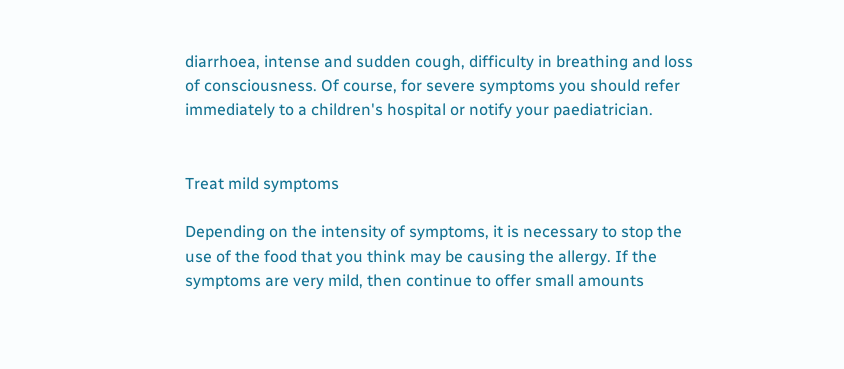diarrhoea, intense and sudden cough, difficulty in breathing and loss of consciousness. Of course, for severe symptoms you should refer immediately to a children's hospital or notify your paediatrician.


Treat mild symptoms

Depending on the intensity of symptoms, it is necessary to stop the use of the food that you think may be causing the allergy. If the symptoms are very mild, then continue to offer small amounts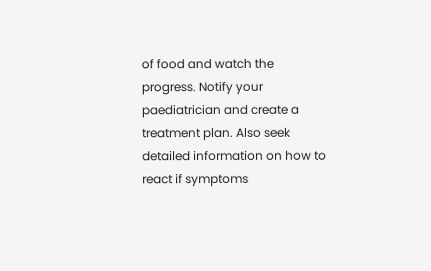of food and watch the progress. Notify your paediatrician and create a treatment plan. Also seek detailed information on how to react if symptoms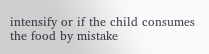intensify or if the child consumes the food by mistake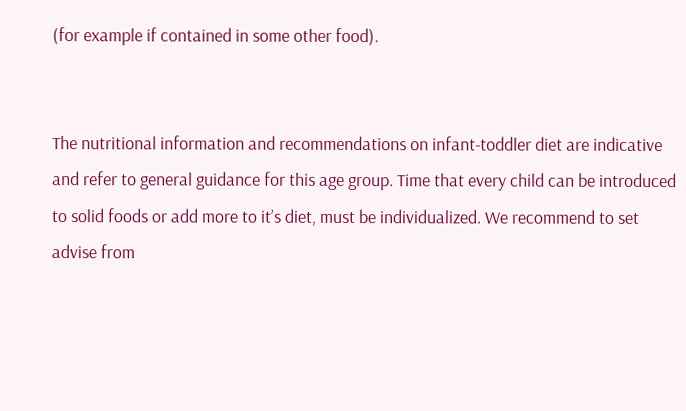(for example if contained in some other food).


The nutritional information and recommendations on infant-toddler diet are indicative and refer to general guidance for this age group. Time that every child can be introduced to solid foods or add more to it’s diet, must be individualized. We recommend to set advise from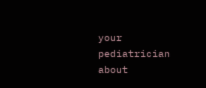your pediatrician about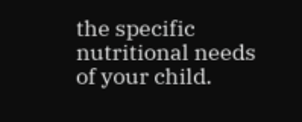the specific nutritional needs of your child.